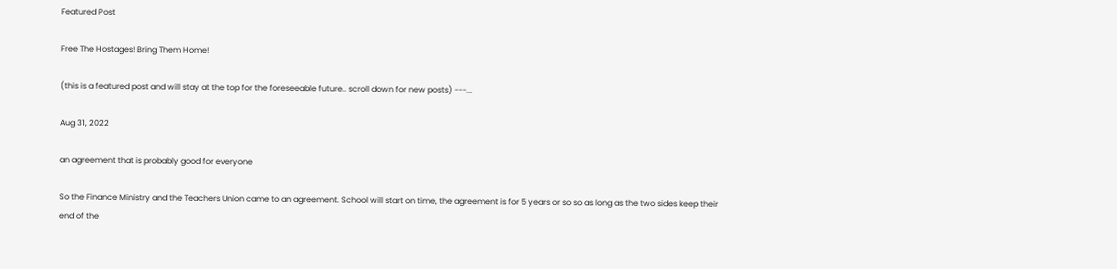Featured Post

Free The Hostages! Bring Them Home!

(this is a featured post and will stay at the top for the foreseeable future.. scroll down for new posts) ---...

Aug 31, 2022

an agreement that is probably good for everyone

So the Finance Ministry and the Teachers Union came to an agreement. School will start on time, the agreement is for 5 years or so so as long as the two sides keep their end of the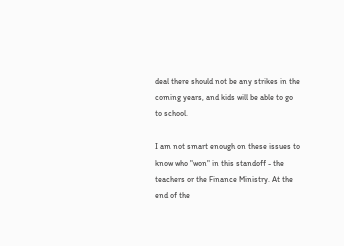deal there should not be any strikes in the coming years, and kids will be able to go to school.

I am not smart enough on these issues to know who "won" in this standoff - the teachers or the Finance Ministry. At the end of the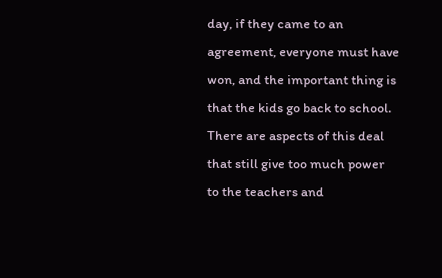day, if they came to an agreement, everyone must have won, and the important thing is that the kids go back to school. There are aspects of this deal that still give too much power to the teachers and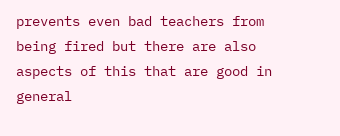prevents even bad teachers from being fired but there are also aspects of this that are good in general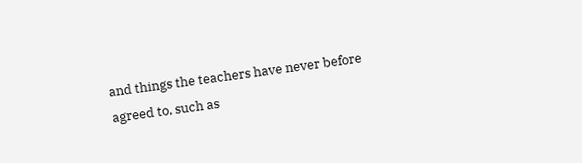and things the teachers have never before agreed to, such as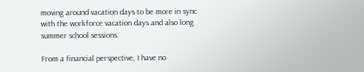moving around vacation days to be more in sync with the workforce vacation days and also long summer school sessions.

From a financial perspective, I have no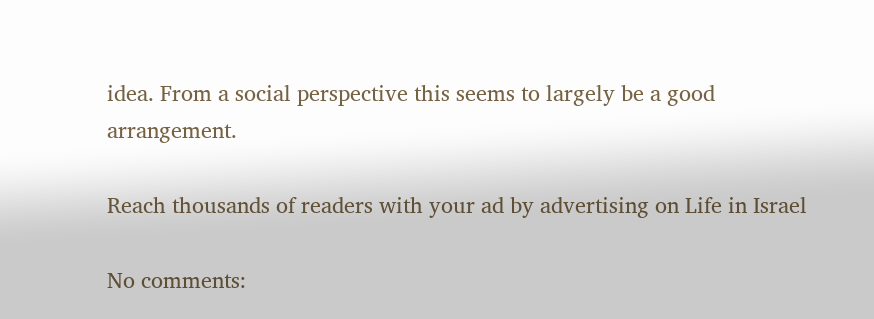idea. From a social perspective this seems to largely be a good arrangement.

Reach thousands of readers with your ad by advertising on Life in Israel

No comments: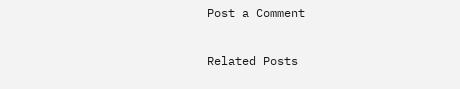Post a Comment

Related Posts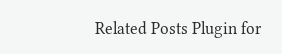Related Posts Plugin for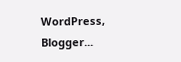WordPress, Blogger...